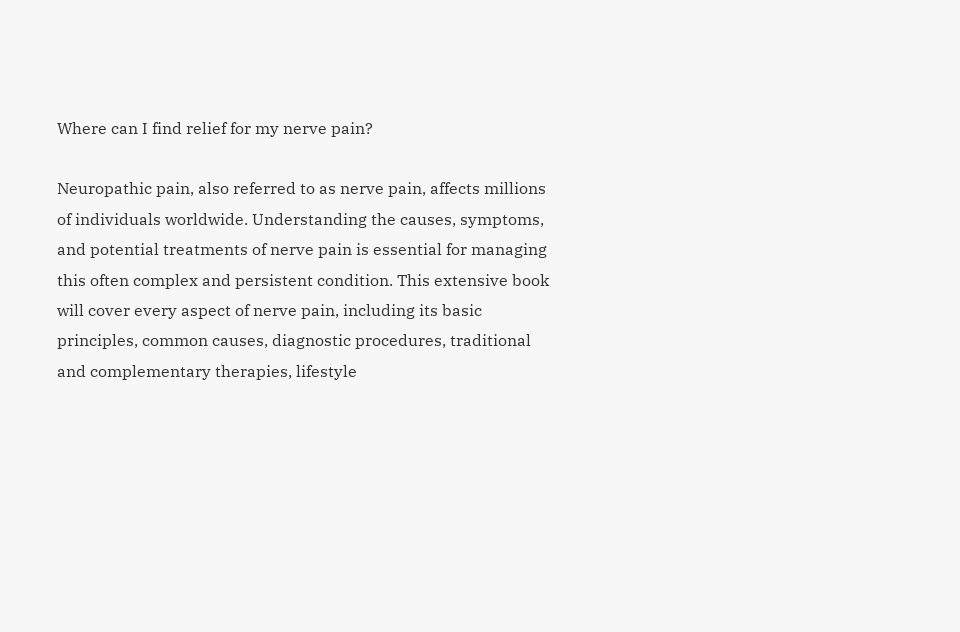Where can I find relief for my nerve pain?

Neuropathic pain, also referred to as nerve pain, affects millions of individuals worldwide. Understanding the causes, symptoms, and potential treatments of nerve pain is essential for managing this often complex and persistent condition. This extensive book will cover every aspect of nerve pain, including its basic principles, common causes, diagnostic procedures, traditional and complementary therapies, lifestyle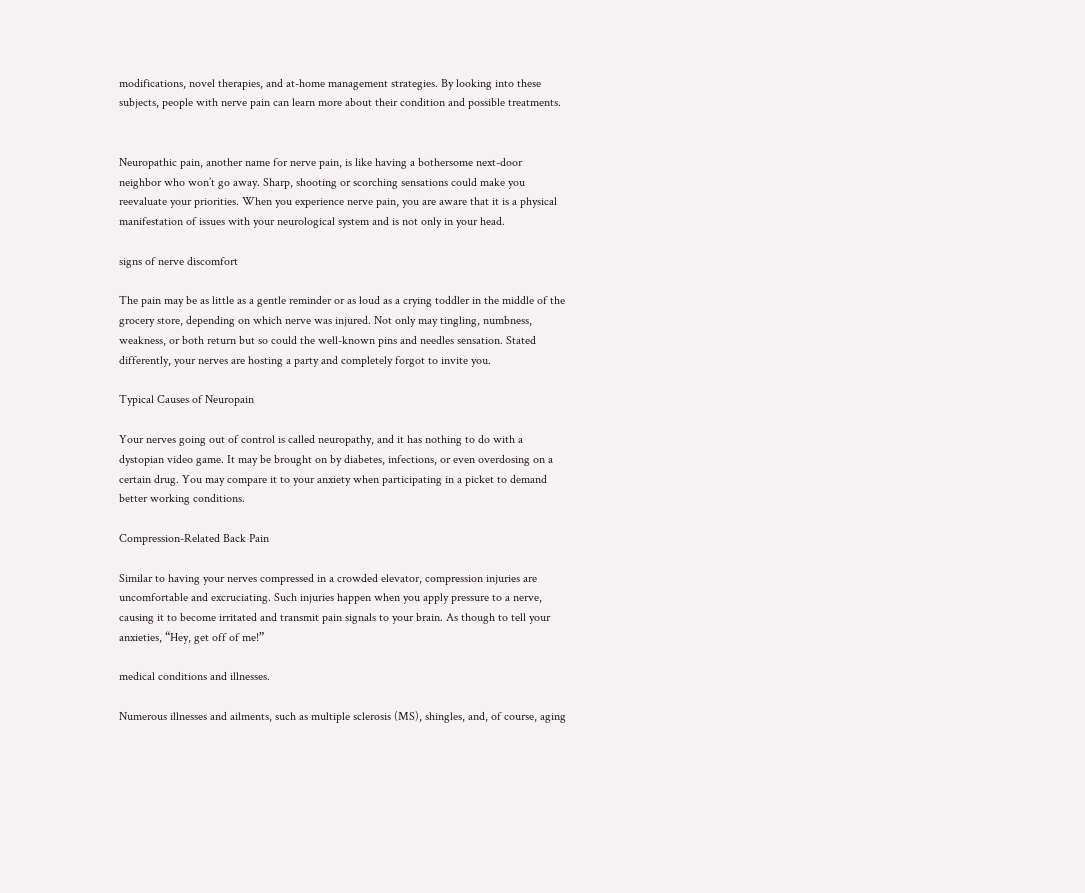modifications, novel therapies, and at-home management strategies. By looking into these subjects, people with nerve pain can learn more about their condition and possible treatments.


Neuropathic pain, another name for nerve pain, is like having a bothersome next-door neighbor who won’t go away. Sharp, shooting or scorching sensations could make you reevaluate your priorities. When you experience nerve pain, you are aware that it is a physical manifestation of issues with your neurological system and is not only in your head.

signs of nerve discomfort

The pain may be as little as a gentle reminder or as loud as a crying toddler in the middle of the grocery store, depending on which nerve was injured. Not only may tingling, numbness, weakness, or both return but so could the well-known pins and needles sensation. Stated differently, your nerves are hosting a party and completely forgot to invite you.

Typical Causes of Neuropain

Your nerves going out of control is called neuropathy, and it has nothing to do with a dystopian video game. It may be brought on by diabetes, infections, or even overdosing on a certain drug. You may compare it to your anxiety when participating in a picket to demand better working conditions.

Compression-Related Back Pain

Similar to having your nerves compressed in a crowded elevator, compression injuries are uncomfortable and excruciating. Such injuries happen when you apply pressure to a nerve, causing it to become irritated and transmit pain signals to your brain. As though to tell your anxieties, “Hey, get off of me!”

medical conditions and illnesses.

Numerous illnesses and ailments, such as multiple sclerosis (MS), shingles, and, of course, aging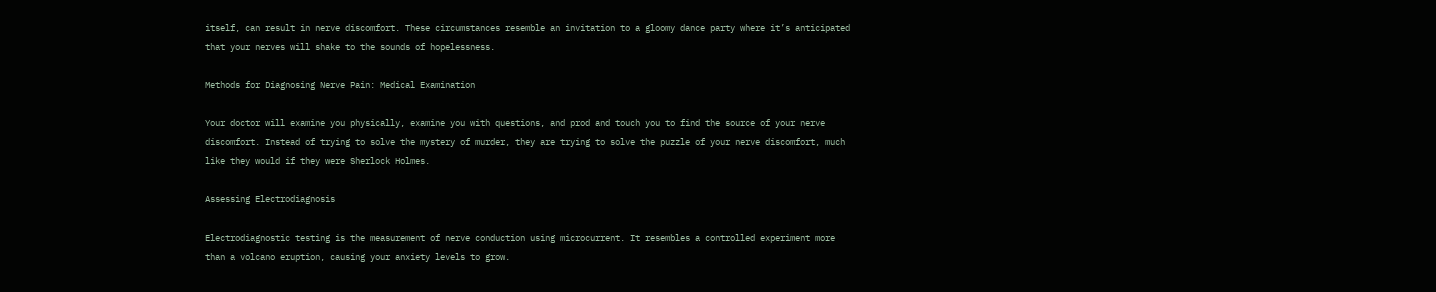itself, can result in nerve discomfort. These circumstances resemble an invitation to a gloomy dance party where it’s anticipated that your nerves will shake to the sounds of hopelessness.

Methods for Diagnosing Nerve Pain: Medical Examination

Your doctor will examine you physically, examine you with questions, and prod and touch you to find the source of your nerve discomfort. Instead of trying to solve the mystery of murder, they are trying to solve the puzzle of your nerve discomfort, much like they would if they were Sherlock Holmes.

Assessing Electrodiagnosis

Electrodiagnostic testing is the measurement of nerve conduction using microcurrent. It resembles a controlled experiment more than a volcano eruption, causing your anxiety levels to grow.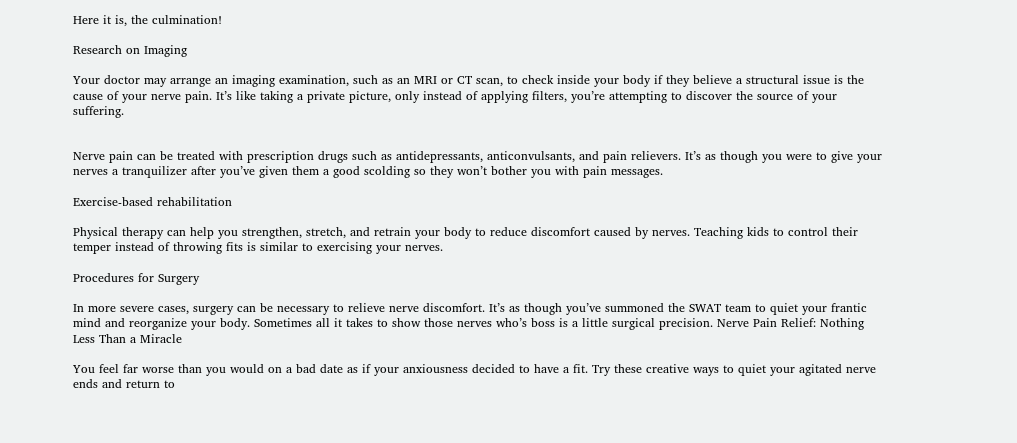Here it is, the culmination!

Research on Imaging

Your doctor may arrange an imaging examination, such as an MRI or CT scan, to check inside your body if they believe a structural issue is the cause of your nerve pain. It’s like taking a private picture, only instead of applying filters, you’re attempting to discover the source of your suffering.


Nerve pain can be treated with prescription drugs such as antidepressants, anticonvulsants, and pain relievers. It’s as though you were to give your nerves a tranquilizer after you’ve given them a good scolding so they won’t bother you with pain messages.

Exercise-based rehabilitation

Physical therapy can help you strengthen, stretch, and retrain your body to reduce discomfort caused by nerves. Teaching kids to control their temper instead of throwing fits is similar to exercising your nerves.

Procedures for Surgery

In more severe cases, surgery can be necessary to relieve nerve discomfort. It’s as though you’ve summoned the SWAT team to quiet your frantic mind and reorganize your body. Sometimes all it takes to show those nerves who’s boss is a little surgical precision. Nerve Pain Relief: Nothing Less Than a Miracle

You feel far worse than you would on a bad date as if your anxiousness decided to have a fit. Try these creative ways to quiet your agitated nerve ends and return to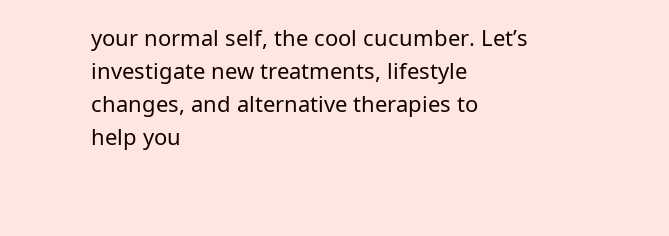your normal self, the cool cucumber. Let’s investigate new treatments, lifestyle changes, and alternative therapies to help you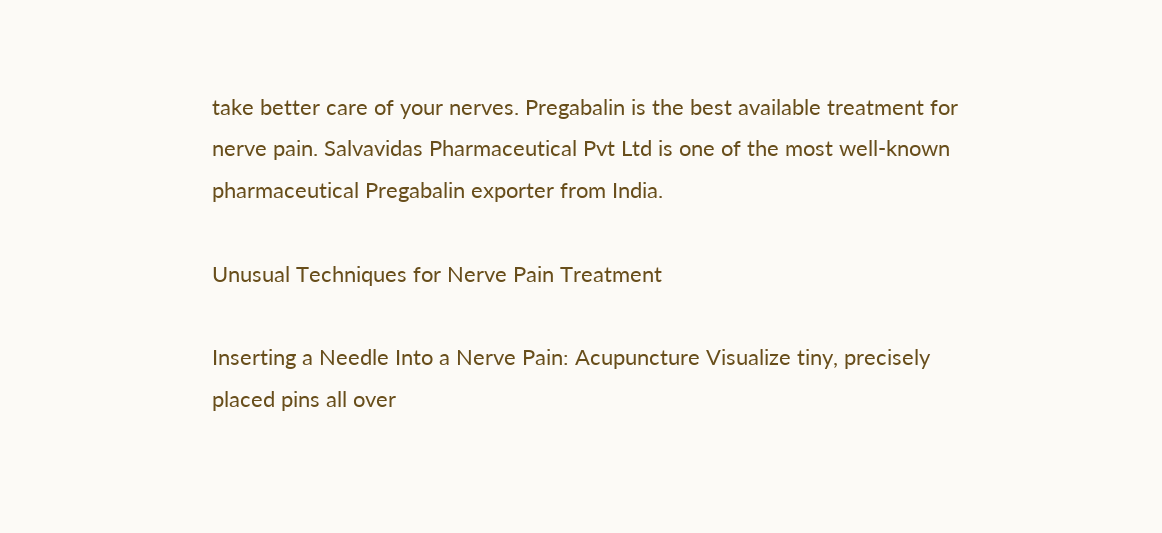take better care of your nerves. Pregabalin is the best available treatment for nerve pain. Salvavidas Pharmaceutical Pvt Ltd is one of the most well-known pharmaceutical Pregabalin exporter from India.

Unusual Techniques for Nerve Pain Treatment

Inserting a Needle Into a Nerve Pain: Acupuncture Visualize tiny, precisely placed pins all over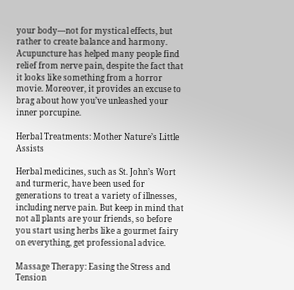your body—not for mystical effects, but rather to create balance and harmony. Acupuncture has helped many people find relief from nerve pain, despite the fact that it looks like something from a horror movie. Moreover, it provides an excuse to brag about how you’ve unleashed your inner porcupine.

Herbal Treatments: Mother Nature’s Little Assists

Herbal medicines, such as St. John’s Wort and turmeric, have been used for generations to treat a variety of illnesses, including nerve pain. But keep in mind that not all plants are your friends, so before you start using herbs like a gourmet fairy on everything, get professional advice.

Massage Therapy: Easing the Stress and Tension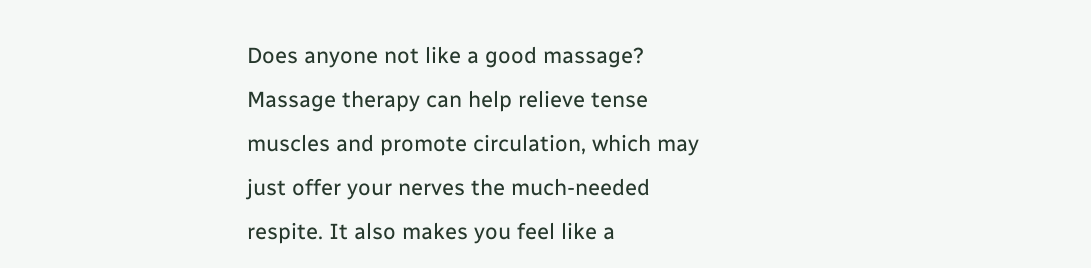Does anyone not like a good massage? Massage therapy can help relieve tense muscles and promote circulation, which may just offer your nerves the much-needed respite. It also makes you feel like a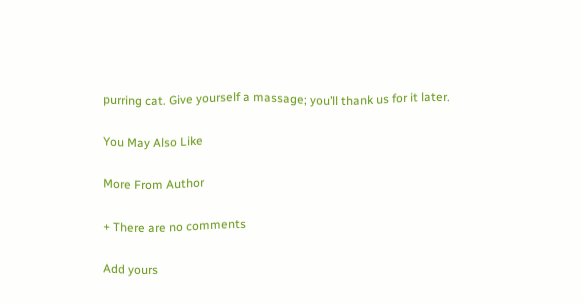purring cat. Give yourself a massage; you’ll thank us for it later.

You May Also Like

More From Author

+ There are no comments

Add yours